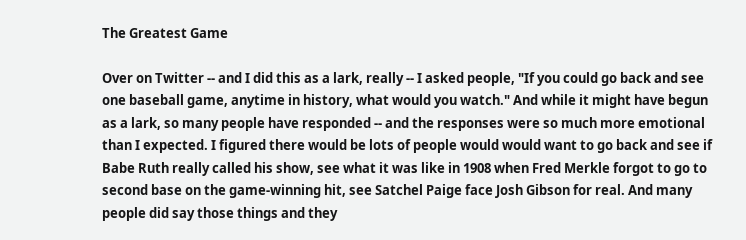The Greatest Game

Over on Twitter -- and I did this as a lark, really -- I asked people, "If you could go back and see one baseball game, anytime in history, what would you watch." And while it might have begun as a lark, so many people have responded -- and the responses were so much more emotional than I expected. I figured there would be lots of people would would want to go back and see if Babe Ruth really called his show, see what it was like in 1908 when Fred Merkle forgot to go to second base on the game-winning hit, see Satchel Paige face Josh Gibson for real. And many people did say those things and they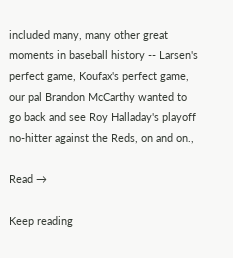included many, many other great moments in baseball history -- Larsen's perfect game, Koufax's perfect game, our pal Brandon McCarthy wanted to go back and see Roy Halladay's playoff no-hitter against the Reds, on and on.,

Read →

Keep reading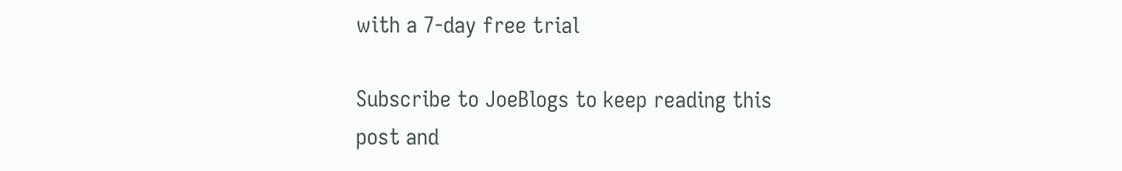with a 7-day free trial

Subscribe to JoeBlogs to keep reading this post and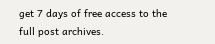get 7 days of free access to the full post archives.